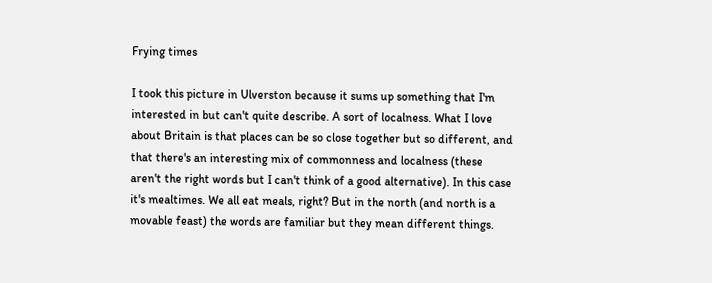Frying times

I took this picture in Ulverston because it sums up something that I'm interested in but can't quite describe. A sort of localness. What I love about Britain is that places can be so close together but so different, and that there's an interesting mix of commonness and localness (these aren't the right words but I can't think of a good alternative). In this case it's mealtimes. We all eat meals, right? But in the north (and north is a movable feast) the words are familiar but they mean different things.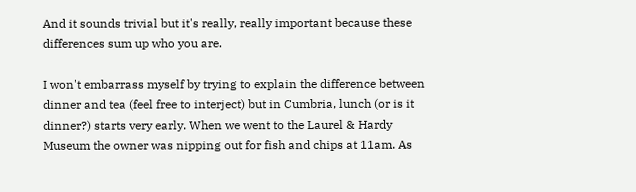And it sounds trivial but it's really, really important because these differences sum up who you are.

I won't embarrass myself by trying to explain the difference between dinner and tea (feel free to interject) but in Cumbria, lunch (or is it dinner?) starts very early. When we went to the Laurel & Hardy Museum the owner was nipping out for fish and chips at 11am. As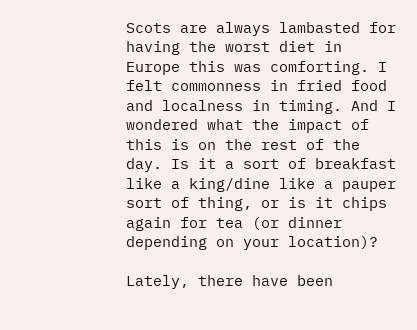Scots are always lambasted for having the worst diet in Europe this was comforting. I felt commonness in fried food and localness in timing. And I wondered what the impact of this is on the rest of the day. Is it a sort of breakfast like a king/dine like a pauper sort of thing, or is it chips again for tea (or dinner depending on your location)?

Lately, there have been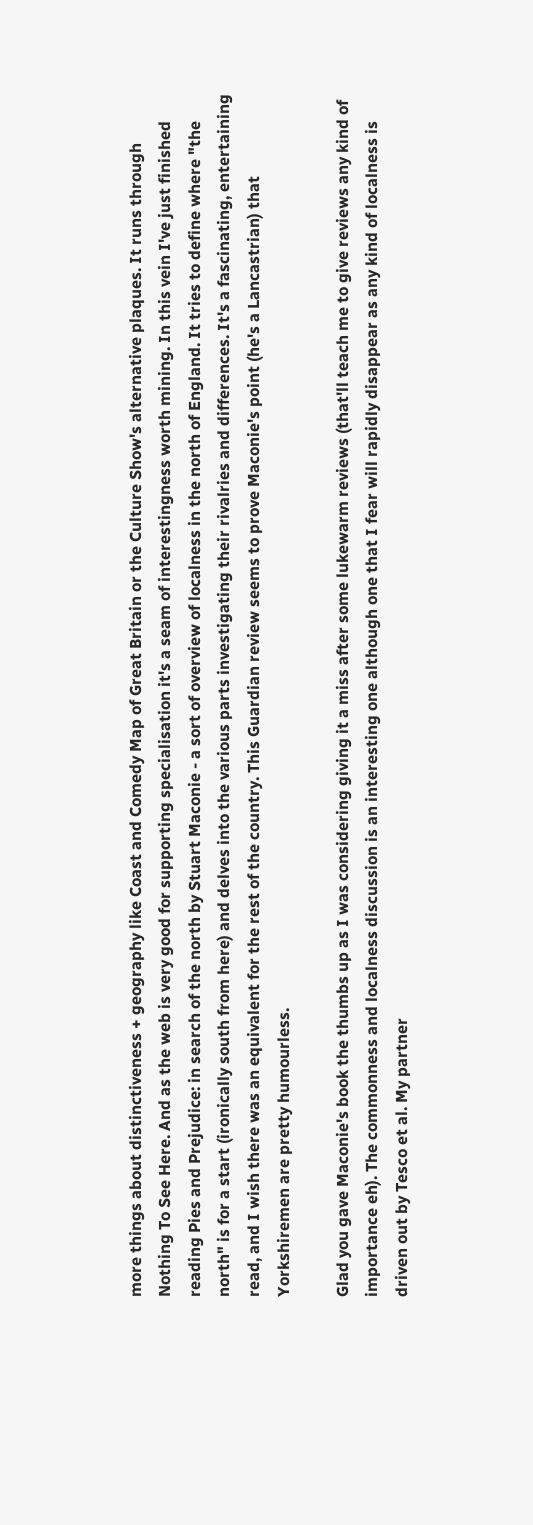more things about distinctiveness + geography like Coast and Comedy Map of Great Britain or the Culture Show's alternative plaques. It runs through Nothing To See Here. And as the web is very good for supporting specialisation it's a seam of interestingness worth mining. In this vein I've just finished reading Pies and Prejudice: in search of the north by Stuart Maconie - a sort of overview of localness in the north of England. It tries to define where "the north" is for a start (ironically south from here) and delves into the various parts investigating their rivalries and differences. It's a fascinating, entertaining read, and I wish there was an equivalent for the rest of the country. This Guardian review seems to prove Maconie's point (he's a Lancastrian) that Yorkshiremen are pretty humourless.

Glad you gave Maconie's book the thumbs up as I was considering giving it a miss after some lukewarm reviews (that'll teach me to give reviews any kind of importance eh). The commonness and localness discussion is an interesting one although one that I fear will rapidly disappear as any kind of localness is driven out by Tesco et al. My partner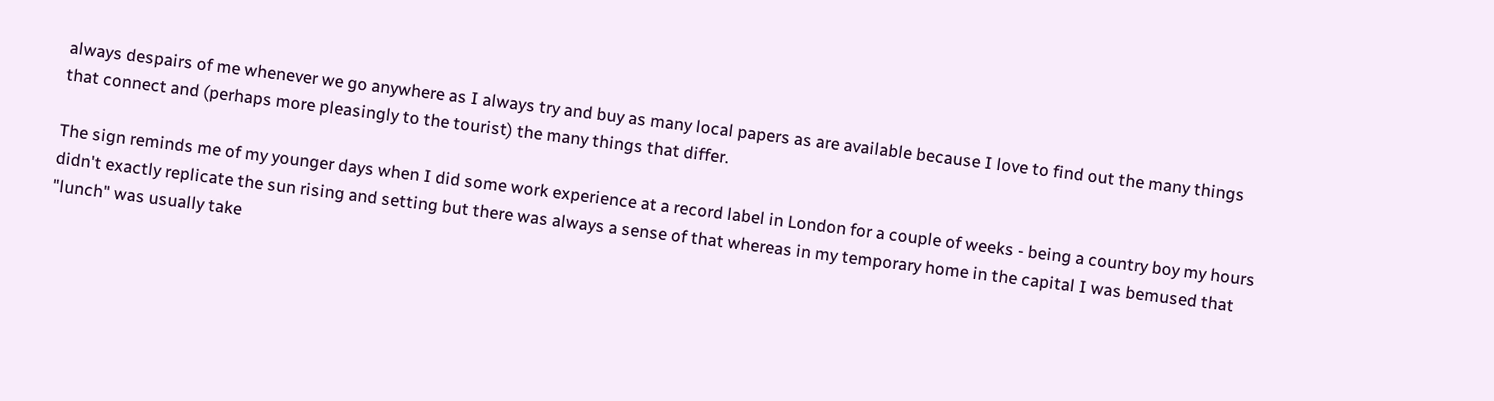always despairs of me whenever we go anywhere as I always try and buy as many local papers as are available because I love to find out the many things that connect and (perhaps more pleasingly to the tourist) the many things that differ.

The sign reminds me of my younger days when I did some work experience at a record label in London for a couple of weeks - being a country boy my hours didn't exactly replicate the sun rising and setting but there was always a sense of that whereas in my temporary home in the capital I was bemused that "lunch" was usually take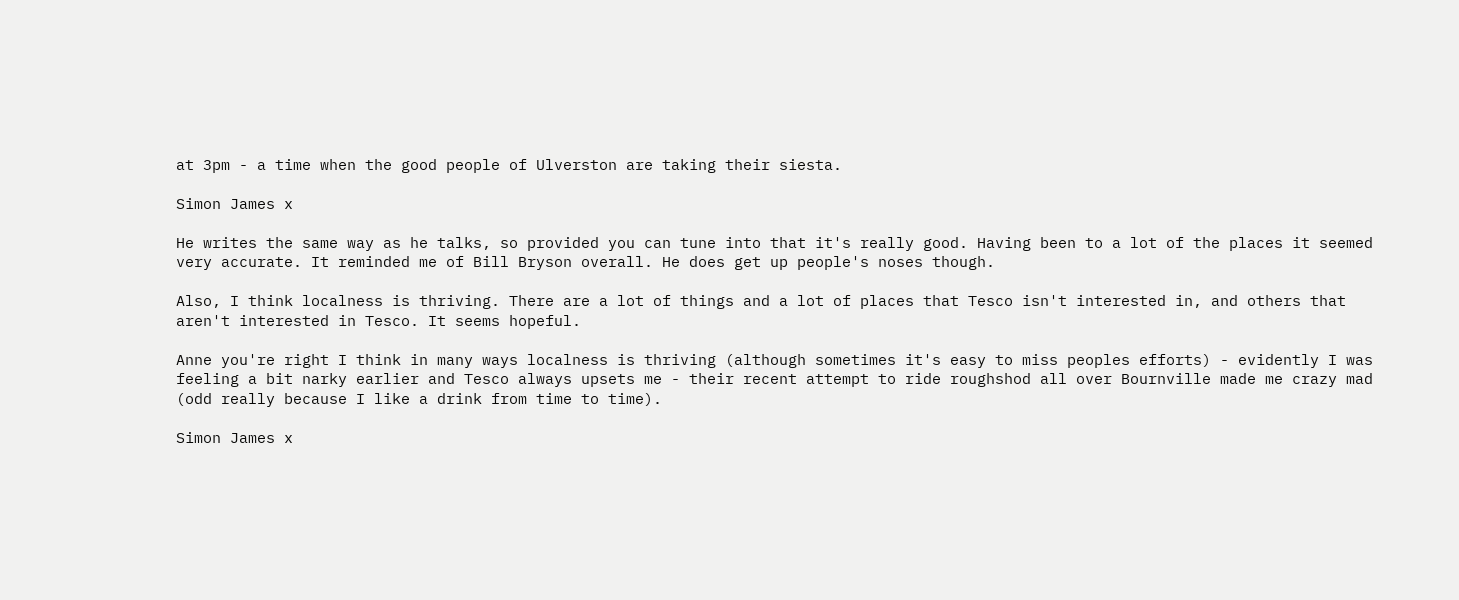at 3pm - a time when the good people of Ulverston are taking their siesta.

Simon James x

He writes the same way as he talks, so provided you can tune into that it's really good. Having been to a lot of the places it seemed very accurate. It reminded me of Bill Bryson overall. He does get up people's noses though.

Also, I think localness is thriving. There are a lot of things and a lot of places that Tesco isn't interested in, and others that aren't interested in Tesco. It seems hopeful.

Anne you're right I think in many ways localness is thriving (although sometimes it's easy to miss peoples efforts) - evidently I was feeling a bit narky earlier and Tesco always upsets me - their recent attempt to ride roughshod all over Bournville made me crazy mad (odd really because I like a drink from time to time).

Simon James x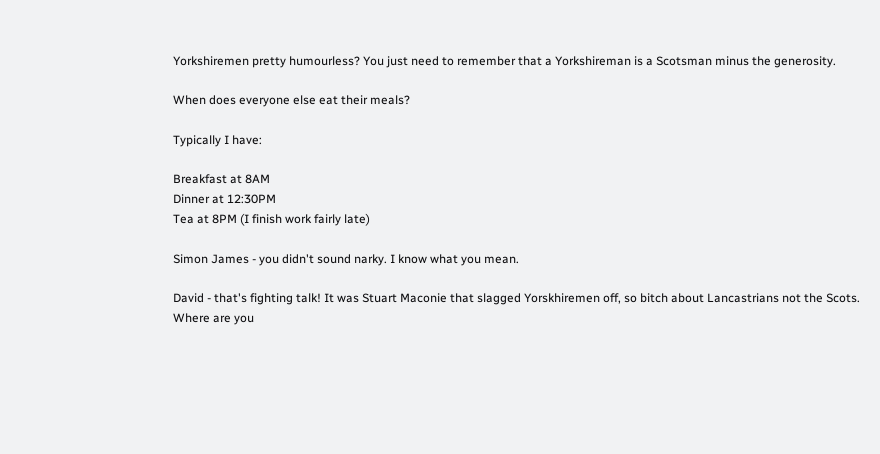Yorkshiremen pretty humourless? You just need to remember that a Yorkshireman is a Scotsman minus the generosity.

When does everyone else eat their meals?

Typically I have:

Breakfast at 8AM
Dinner at 12:30PM
Tea at 8PM (I finish work fairly late)

Simon James - you didn't sound narky. I know what you mean.

David - that's fighting talk! It was Stuart Maconie that slagged Yorskhiremen off, so bitch about Lancastrians not the Scots. Where are you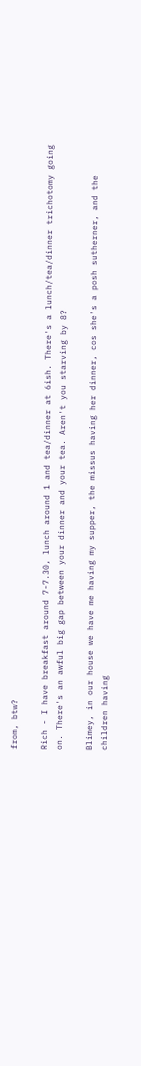from, btw?

Rich - I have breakfast around 7-7.30, lunch around 1 and tea/dinner at 6ish. There's a lunch/tea/dinner trichotomy going on. There's an awful big gap between your dinner and your tea. Aren't you starving by 8?

Blimey, in our house we have me having my supper, the missus having her dinner, cos she's a posh sutherner, and the children having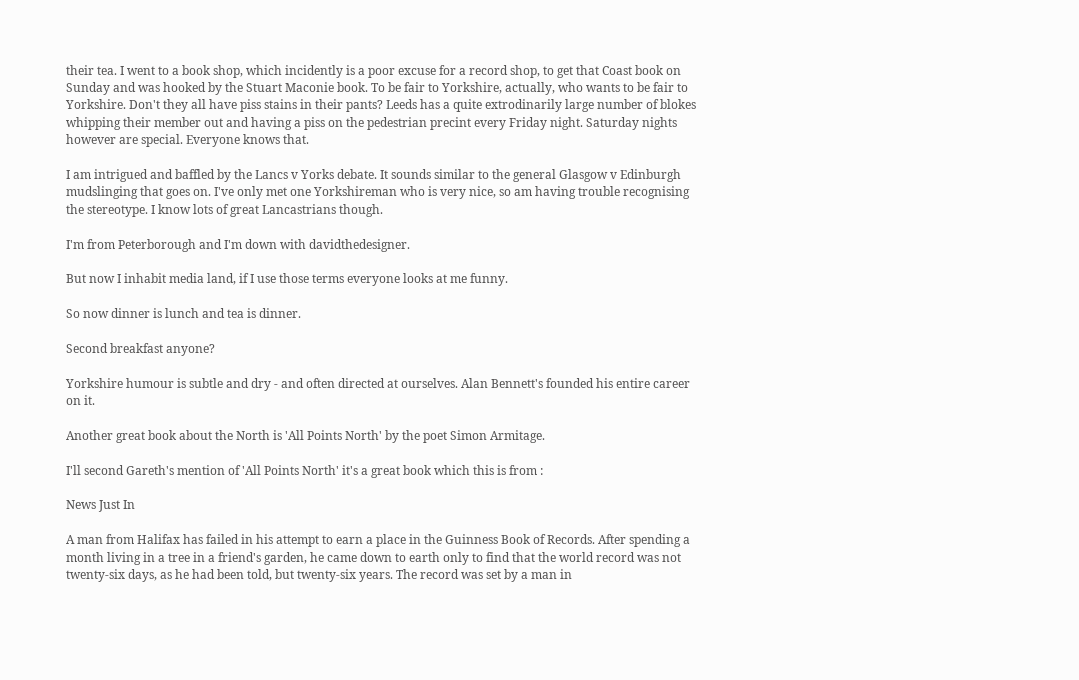their tea. I went to a book shop, which incidently is a poor excuse for a record shop, to get that Coast book on Sunday and was hooked by the Stuart Maconie book. To be fair to Yorkshire, actually, who wants to be fair to Yorkshire. Don't they all have piss stains in their pants? Leeds has a quite extrodinarily large number of blokes whipping their member out and having a piss on the pedestrian precint every Friday night. Saturday nights however are special. Everyone knows that.

I am intrigued and baffled by the Lancs v Yorks debate. It sounds similar to the general Glasgow v Edinburgh mudslinging that goes on. I've only met one Yorkshireman who is very nice, so am having trouble recognising the stereotype. I know lots of great Lancastrians though.

I'm from Peterborough and I'm down with davidthedesigner.

But now I inhabit media land, if I use those terms everyone looks at me funny.

So now dinner is lunch and tea is dinner.

Second breakfast anyone?

Yorkshire humour is subtle and dry - and often directed at ourselves. Alan Bennett's founded his entire career on it.

Another great book about the North is 'All Points North' by the poet Simon Armitage.

I'll second Gareth's mention of 'All Points North' it's a great book which this is from :

News Just In

A man from Halifax has failed in his attempt to earn a place in the Guinness Book of Records. After spending a month living in a tree in a friend's garden, he came down to earth only to find that the world record was not twenty-six days, as he had been told, but twenty-six years. The record was set by a man in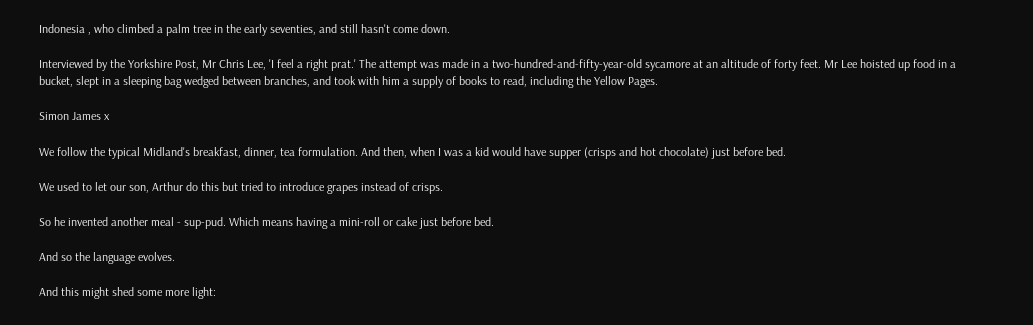Indonesia , who climbed a palm tree in the early seventies, and still hasn't come down.

Interviewed by the Yorkshire Post, Mr Chris Lee, 'I feel a right prat.' The attempt was made in a two-hundred-and-fifty-year-old sycamore at an altitude of forty feet. Mr Lee hoisted up food in a bucket, slept in a sleeping bag wedged between branches, and took with him a supply of books to read, including the Yellow Pages.

Simon James x

We follow the typical Midland's breakfast, dinner, tea formulation. And then, when I was a kid would have supper (crisps and hot chocolate) just before bed.

We used to let our son, Arthur do this but tried to introduce grapes instead of crisps.

So he invented another meal - sup-pud. Which means having a mini-roll or cake just before bed.

And so the language evolves.

And this might shed some more light: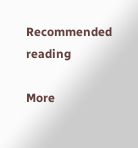Recommended reading

More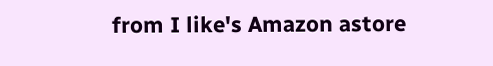from I like's Amazon astore